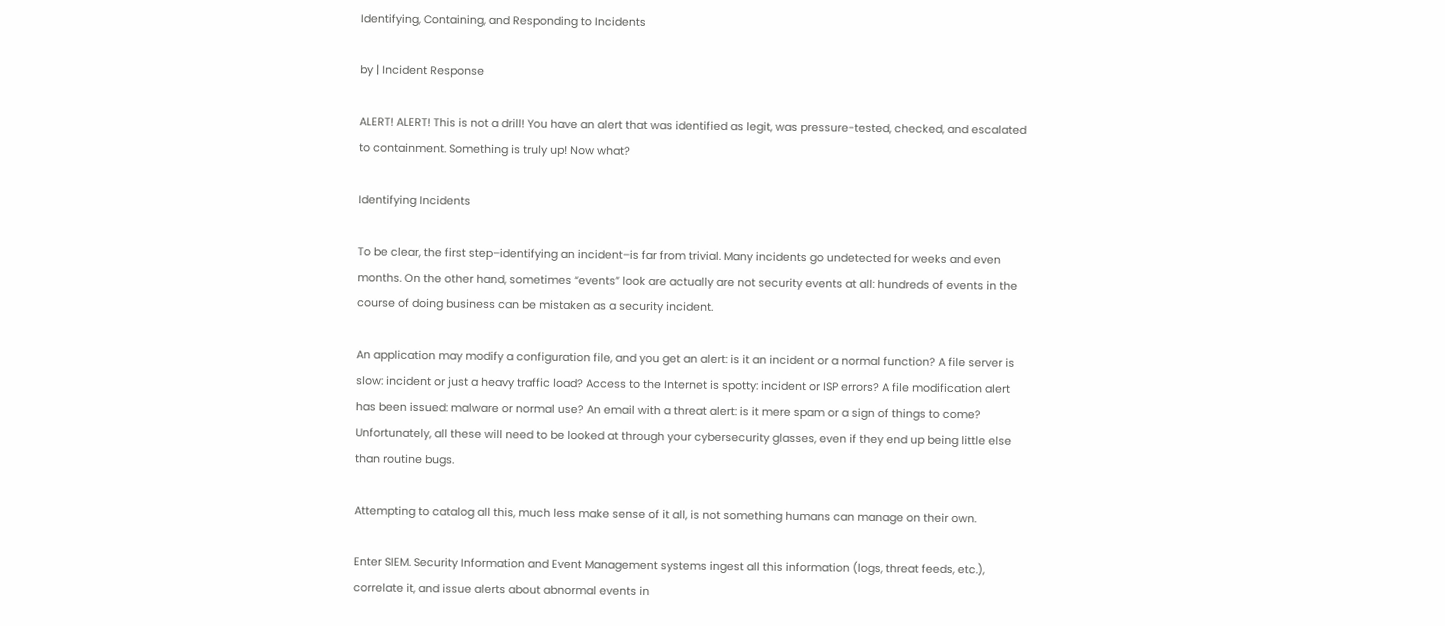Identifying, Containing, and Responding to Incidents

by | Incident Response

ALERT! ALERT! This is not a drill! You have an alert that was identified as legit, was pressure-tested, checked, and escalated to containment. Something is truly up! Now what?

Identifying Incidents

To be clear, the first step–identifying an incident–is far from trivial. Many incidents go undetected for weeks and even months. On the other hand, sometimes “events” look are actually are not security events at all: hundreds of events in the course of doing business can be mistaken as a security incident.

An application may modify a configuration file, and you get an alert: is it an incident or a normal function? A file server is slow: incident or just a heavy traffic load? Access to the Internet is spotty: incident or ISP errors? A file modification alert has been issued: malware or normal use? An email with a threat alert: is it mere spam or a sign of things to come? Unfortunately, all these will need to be looked at through your cybersecurity glasses, even if they end up being little else than routine bugs.

Attempting to catalog all this, much less make sense of it all, is not something humans can manage on their own.

Enter SIEM. Security Information and Event Management systems ingest all this information (logs, threat feeds, etc.), correlate it, and issue alerts about abnormal events in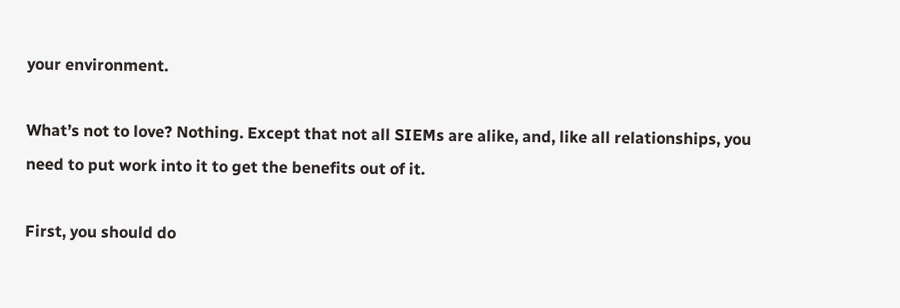your environment.

What’s not to love? Nothing. Except that not all SIEMs are alike, and, like all relationships, you need to put work into it to get the benefits out of it.

First, you should do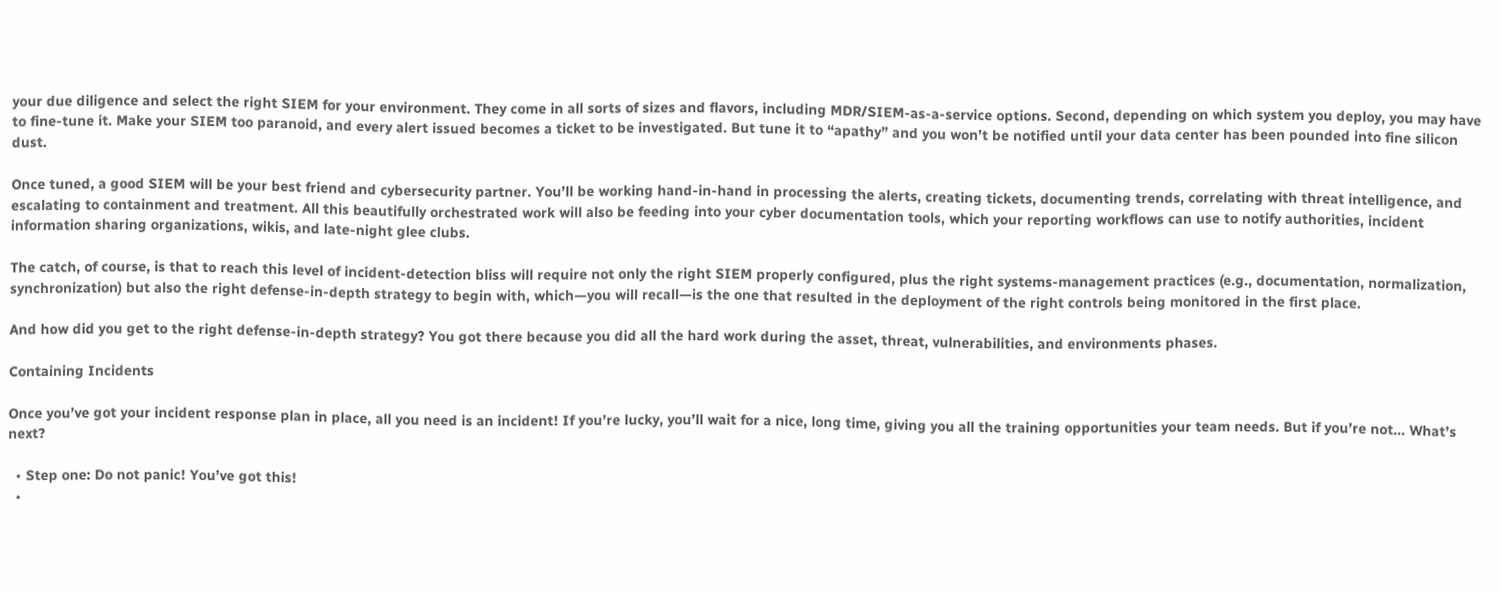your due diligence and select the right SIEM for your environment. They come in all sorts of sizes and flavors, including MDR/SIEM-as-a-service options. Second, depending on which system you deploy, you may have to fine-tune it. Make your SIEM too paranoid, and every alert issued becomes a ticket to be investigated. But tune it to “apathy” and you won’t be notified until your data center has been pounded into fine silicon dust.

Once tuned, a good SIEM will be your best friend and cybersecurity partner. You’ll be working hand-in-hand in processing the alerts, creating tickets, documenting trends, correlating with threat intelligence, and escalating to containment and treatment. All this beautifully orchestrated work will also be feeding into your cyber documentation tools, which your reporting workflows can use to notify authorities, incident information sharing organizations, wikis, and late-night glee clubs.

The catch, of course, is that to reach this level of incident-detection bliss will require not only the right SIEM properly configured, plus the right systems-management practices (e.g., documentation, normalization, synchronization) but also the right defense-in-depth strategy to begin with, which—you will recall—is the one that resulted in the deployment of the right controls being monitored in the first place.

And how did you get to the right defense-in-depth strategy? You got there because you did all the hard work during the asset, threat, vulnerabilities, and environments phases.

Containing Incidents

Once you’ve got your incident response plan in place, all you need is an incident! If you’re lucky, you’ll wait for a nice, long time, giving you all the training opportunities your team needs. But if you’re not… What’s next?

  • Step one: Do not panic! You’ve got this!
  •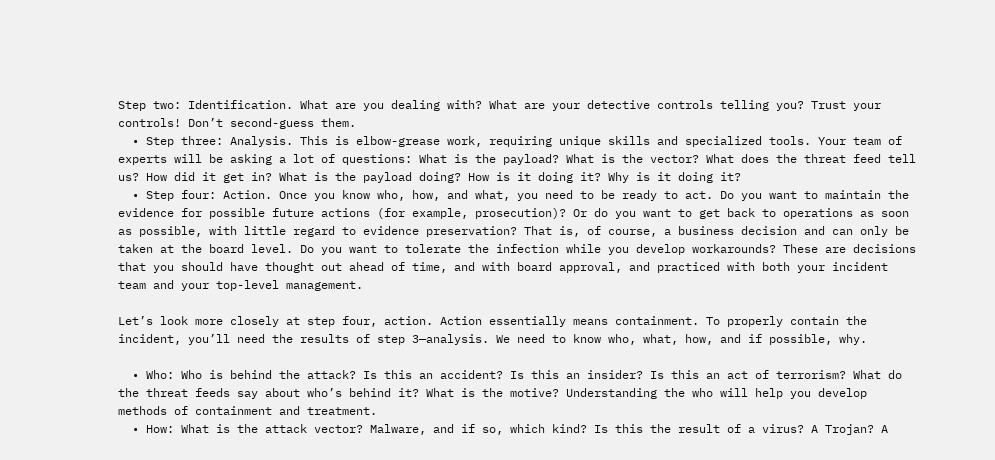Step two: Identification. What are you dealing with? What are your detective controls telling you? Trust your controls! Don’t second-guess them.
  • Step three: Analysis. This is elbow-grease work, requiring unique skills and specialized tools. Your team of experts will be asking a lot of questions: What is the payload? What is the vector? What does the threat feed tell us? How did it get in? What is the payload doing? How is it doing it? Why is it doing it?
  • Step four: Action. Once you know who, how, and what, you need to be ready to act. Do you want to maintain the evidence for possible future actions (for example, prosecution)? Or do you want to get back to operations as soon as possible, with little regard to evidence preservation? That is, of course, a business decision and can only be taken at the board level. Do you want to tolerate the infection while you develop workarounds? These are decisions that you should have thought out ahead of time, and with board approval, and practiced with both your incident team and your top-level management.

Let’s look more closely at step four, action. Action essentially means containment. To properly contain the incident, you’ll need the results of step 3—analysis. We need to know who, what, how, and if possible, why.

  • Who: Who is behind the attack? Is this an accident? Is this an insider? Is this an act of terrorism? What do the threat feeds say about who’s behind it? What is the motive? Understanding the who will help you develop methods of containment and treatment.
  • How: What is the attack vector? Malware, and if so, which kind? Is this the result of a virus? A Trojan? A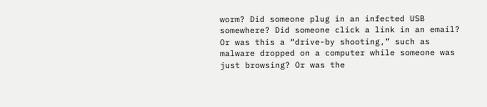worm? Did someone plug in an infected USB somewhere? Did someone click a link in an email? Or was this a “drive-by shooting,” such as malware dropped on a computer while someone was just browsing? Or was the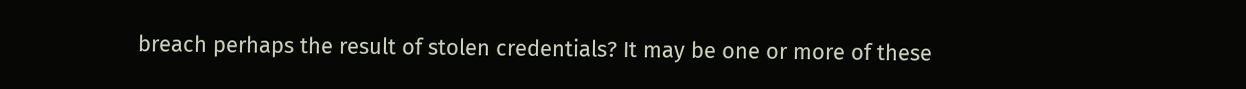breach perhaps the result of stolen credentials? It may be one or more of these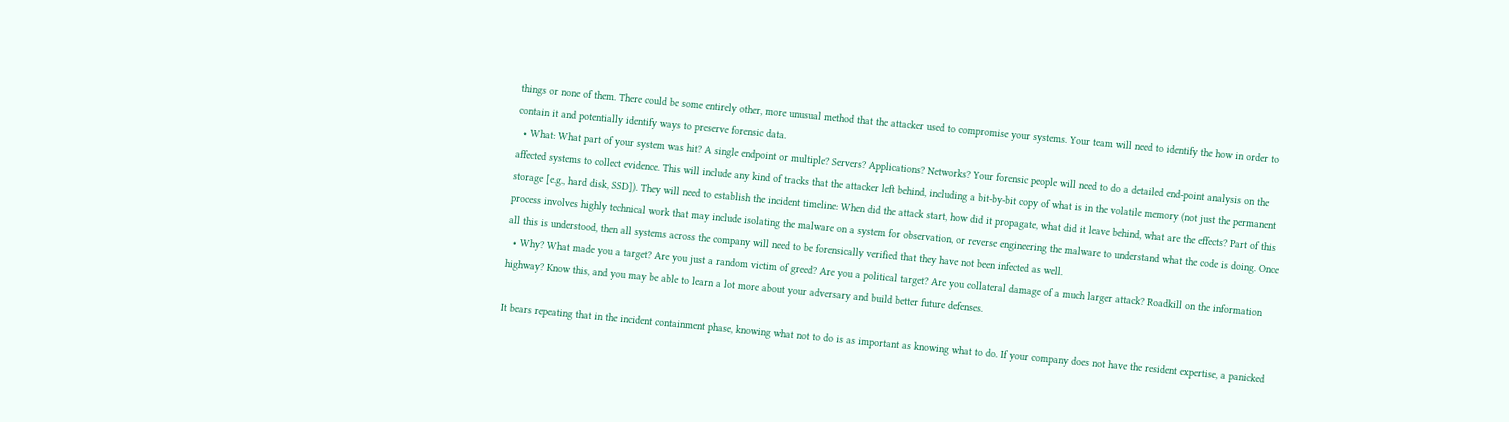things or none of them. There could be some entirely other, more unusual method that the attacker used to compromise your systems. Your team will need to identify the how in order to contain it and potentially identify ways to preserve forensic data.
  • What: What part of your system was hit? A single endpoint or multiple? Servers? Applications? Networks? Your forensic people will need to do a detailed end-point analysis on the affected systems to collect evidence. This will include any kind of tracks that the attacker left behind, including a bit-by-bit copy of what is in the volatile memory (not just the permanent storage [e.g., hard disk, SSD]). They will need to establish the incident timeline: When did the attack start, how did it propagate, what did it leave behind, what are the effects? Part of this process involves highly technical work that may include isolating the malware on a system for observation, or reverse engineering the malware to understand what the code is doing. Once all this is understood, then all systems across the company will need to be forensically verified that they have not been infected as well.
  • Why? What made you a target? Are you just a random victim of greed? Are you a political target? Are you collateral damage of a much larger attack? Roadkill on the information highway? Know this, and you may be able to learn a lot more about your adversary and build better future defenses.

It bears repeating that in the incident containment phase, knowing what not to do is as important as knowing what to do. If your company does not have the resident expertise, a panicked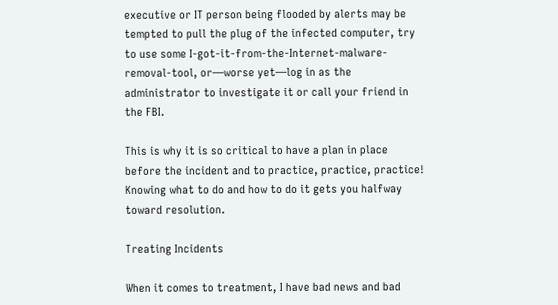executive or IT person being flooded by alerts may be tempted to pull the plug of the infected computer, try to use some I-got-it-from-the-Internet-malware-removal-tool, or—worse yet—log in as the administrator to investigate it or call your friend in the FBI.

This is why it is so critical to have a plan in place before the incident and to practice, practice, practice! Knowing what to do and how to do it gets you halfway toward resolution.

Treating Incidents

When it comes to treatment, I have bad news and bad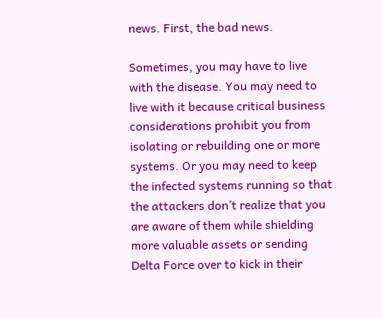news. First, the bad news.

Sometimes, you may have to live with the disease. You may need to live with it because critical business considerations prohibit you from isolating or rebuilding one or more systems. Or you may need to keep the infected systems running so that the attackers don’t realize that you are aware of them while shielding more valuable assets or sending Delta Force over to kick in their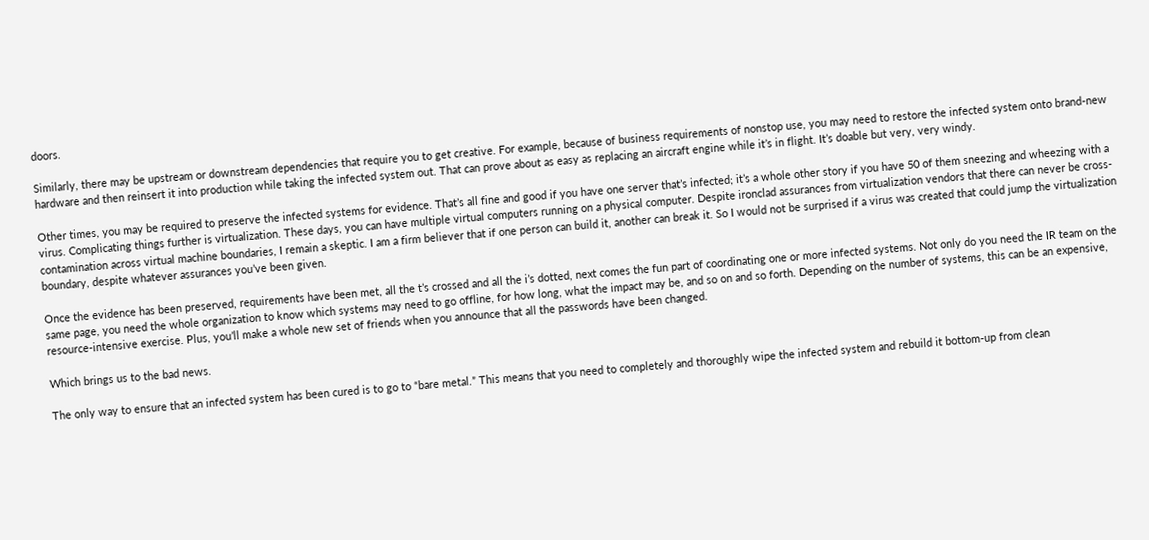doors.

Similarly, there may be upstream or downstream dependencies that require you to get creative. For example, because of business requirements of nonstop use, you may need to restore the infected system onto brand-new hardware and then reinsert it into production while taking the infected system out. That can prove about as easy as replacing an aircraft engine while it’s in flight. It’s doable but very, very windy.

Other times, you may be required to preserve the infected systems for evidence. That’s all fine and good if you have one server that’s infected; it’s a whole other story if you have 50 of them sneezing and wheezing with a virus. Complicating things further is virtualization. These days, you can have multiple virtual computers running on a physical computer. Despite ironclad assurances from virtualization vendors that there can never be cross-contamination across virtual machine boundaries, I remain a skeptic. I am a firm believer that if one person can build it, another can break it. So I would not be surprised if a virus was created that could jump the virtualization boundary, despite whatever assurances you’ve been given.

Once the evidence has been preserved, requirements have been met, all the t’s crossed and all the i’s dotted, next comes the fun part of coordinating one or more infected systems. Not only do you need the IR team on the same page, you need the whole organization to know which systems may need to go offline, for how long, what the impact may be, and so on and so forth. Depending on the number of systems, this can be an expensive, resource-intensive exercise. Plus, you’ll make a whole new set of friends when you announce that all the passwords have been changed.

Which brings us to the bad news.

The only way to ensure that an infected system has been cured is to go to “bare metal.” This means that you need to completely and thoroughly wipe the infected system and rebuild it bottom-up from clean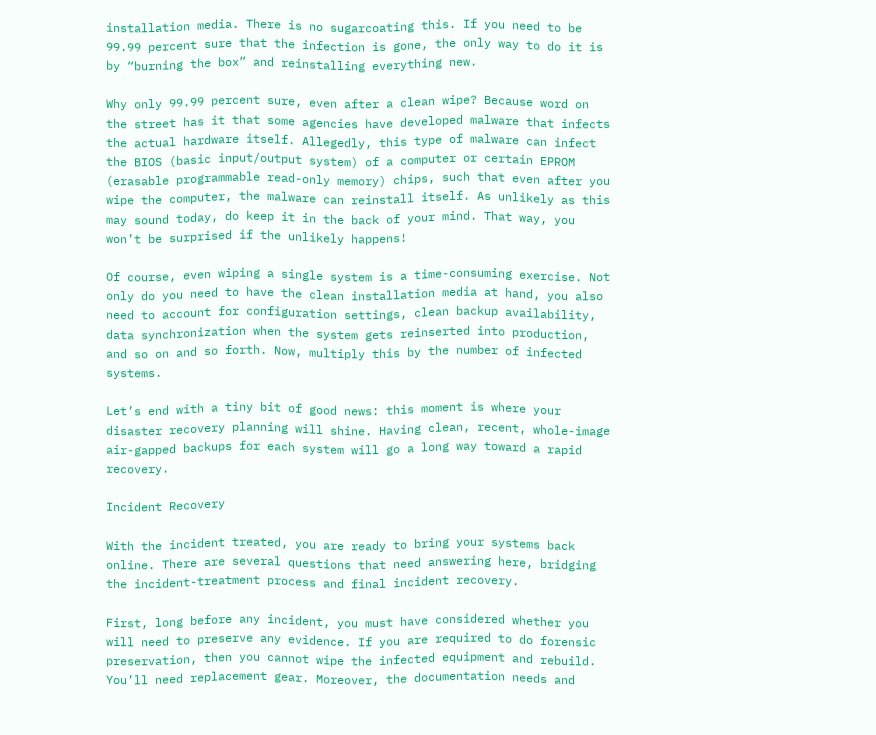installation media. There is no sugarcoating this. If you need to be 99.99 percent sure that the infection is gone, the only way to do it is by “burning the box” and reinstalling everything new.

Why only 99.99 percent sure, even after a clean wipe? Because word on the street has it that some agencies have developed malware that infects the actual hardware itself. Allegedly, this type of malware can infect the BIOS (basic input/output system) of a computer or certain EPROM (erasable programmable read-only memory) chips, such that even after you wipe the computer, the malware can reinstall itself. As unlikely as this may sound today, do keep it in the back of your mind. That way, you won’t be surprised if the unlikely happens!

Of course, even wiping a single system is a time-consuming exercise. Not only do you need to have the clean installation media at hand, you also need to account for configuration settings, clean backup availability, data synchronization when the system gets reinserted into production, and so on and so forth. Now, multiply this by the number of infected systems.

Let’s end with a tiny bit of good news: this moment is where your disaster recovery planning will shine. Having clean, recent, whole-image air-gapped backups for each system will go a long way toward a rapid recovery.

Incident Recovery

With the incident treated, you are ready to bring your systems back online. There are several questions that need answering here, bridging the incident-treatment process and final incident recovery.

First, long before any incident, you must have considered whether you will need to preserve any evidence. If you are required to do forensic preservation, then you cannot wipe the infected equipment and rebuild. You’ll need replacement gear. Moreover, the documentation needs and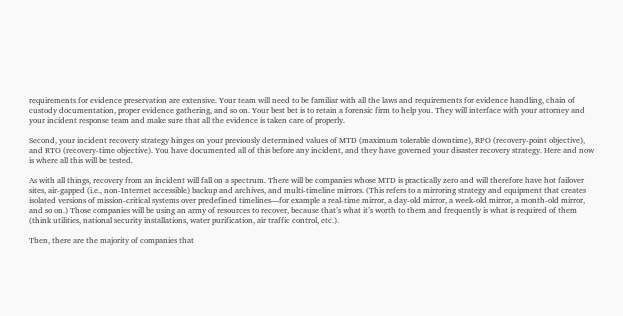requirements for evidence preservation are extensive. Your team will need to be familiar with all the laws and requirements for evidence handling, chain of custody documentation, proper evidence gathering, and so on. Your best bet is to retain a forensic firm to help you. They will interface with your attorney and your incident response team and make sure that all the evidence is taken care of properly.

Second, your incident recovery strategy hinges on your previously determined values of MTD (maximum tolerable downtime), RPO (recovery-point objective), and RTO (recovery-time objective). You have documented all of this before any incident, and they have governed your disaster recovery strategy. Here and now is where all this will be tested.

As with all things, recovery from an incident will fall on a spectrum. There will be companies whose MTD is practically zero and will therefore have hot failover sites, air-gapped (i.e., non-Internet accessible) backup and archives, and multi-timeline mirrors. (This refers to a mirroring strategy and equipment that creates isolated versions of mission-critical systems over predefined timelines—for example a real-time mirror, a day-old mirror, a week-old mirror, a month-old mirror, and so on.) Those companies will be using an army of resources to recover, because that’s what it’s worth to them and frequently is what is required of them (think utilities, national security installations, water purification, air traffic control, etc.).

Then, there are the majority of companies that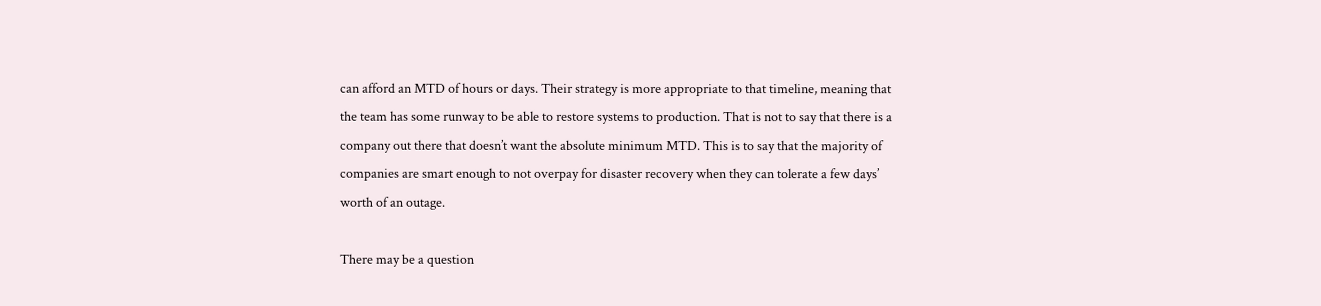can afford an MTD of hours or days. Their strategy is more appropriate to that timeline, meaning that the team has some runway to be able to restore systems to production. That is not to say that there is a company out there that doesn’t want the absolute minimum MTD. This is to say that the majority of companies are smart enough to not overpay for disaster recovery when they can tolerate a few days’ worth of an outage.

There may be a question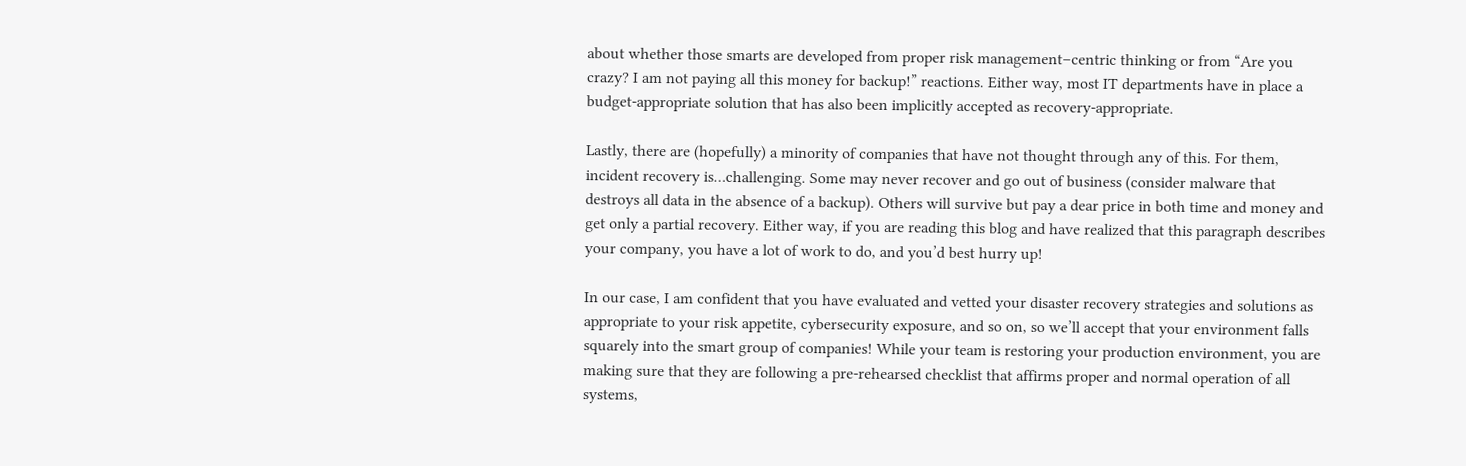about whether those smarts are developed from proper risk management–centric thinking or from “Are you crazy? I am not paying all this money for backup!” reactions. Either way, most IT departments have in place a budget-appropriate solution that has also been implicitly accepted as recovery-appropriate.

Lastly, there are (hopefully) a minority of companies that have not thought through any of this. For them, incident recovery is…challenging. Some may never recover and go out of business (consider malware that destroys all data in the absence of a backup). Others will survive but pay a dear price in both time and money and get only a partial recovery. Either way, if you are reading this blog and have realized that this paragraph describes your company, you have a lot of work to do, and you’d best hurry up!

In our case, I am confident that you have evaluated and vetted your disaster recovery strategies and solutions as appropriate to your risk appetite, cybersecurity exposure, and so on, so we’ll accept that your environment falls squarely into the smart group of companies! While your team is restoring your production environment, you are making sure that they are following a pre-rehearsed checklist that affirms proper and normal operation of all systems,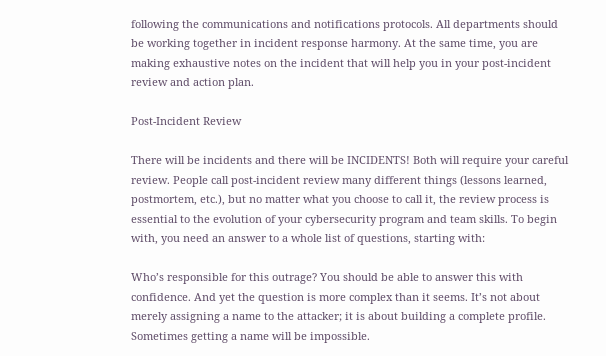following the communications and notifications protocols. All departments should be working together in incident response harmony. At the same time, you are making exhaustive notes on the incident that will help you in your post-incident review and action plan.

Post-Incident Review

There will be incidents and there will be INCIDENTS! Both will require your careful review. People call post-incident review many different things (lessons learned, postmortem, etc.), but no matter what you choose to call it, the review process is essential to the evolution of your cybersecurity program and team skills. To begin with, you need an answer to a whole list of questions, starting with:

Who’s responsible for this outrage? You should be able to answer this with confidence. And yet the question is more complex than it seems. It’s not about merely assigning a name to the attacker; it is about building a complete profile. Sometimes getting a name will be impossible.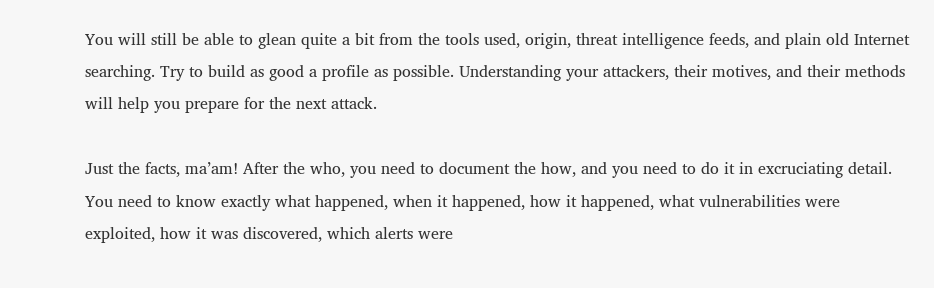You will still be able to glean quite a bit from the tools used, origin, threat intelligence feeds, and plain old Internet searching. Try to build as good a profile as possible. Understanding your attackers, their motives, and their methods will help you prepare for the next attack.

Just the facts, ma’am! After the who, you need to document the how, and you need to do it in excruciating detail. You need to know exactly what happened, when it happened, how it happened, what vulnerabilities were exploited, how it was discovered, which alerts were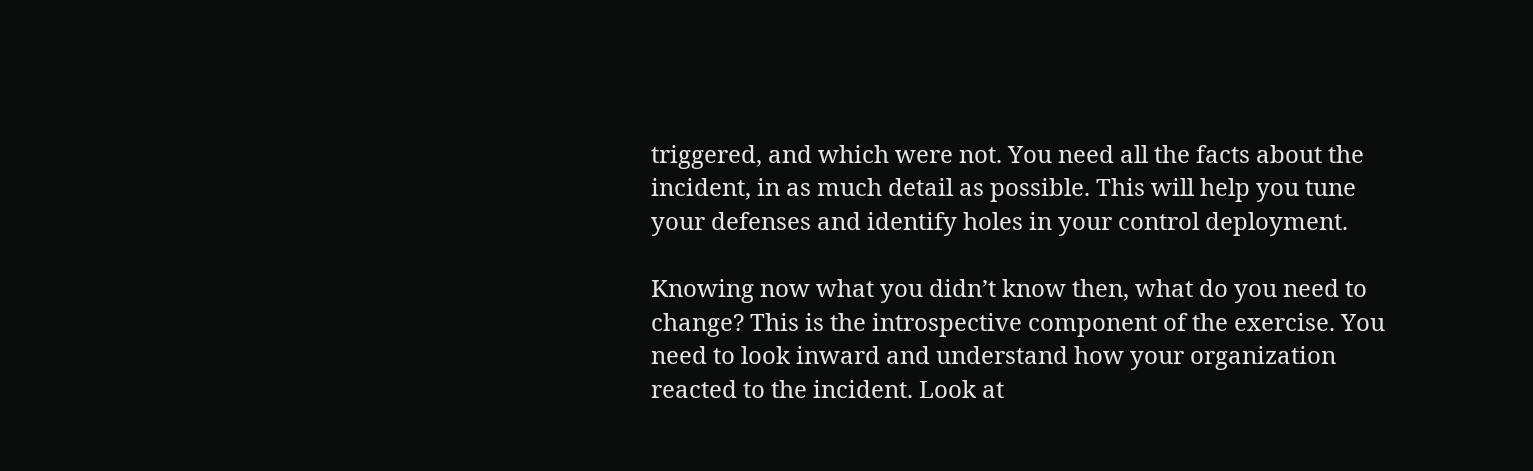triggered, and which were not. You need all the facts about the incident, in as much detail as possible. This will help you tune your defenses and identify holes in your control deployment.

Knowing now what you didn’t know then, what do you need to change? This is the introspective component of the exercise. You need to look inward and understand how your organization reacted to the incident. Look at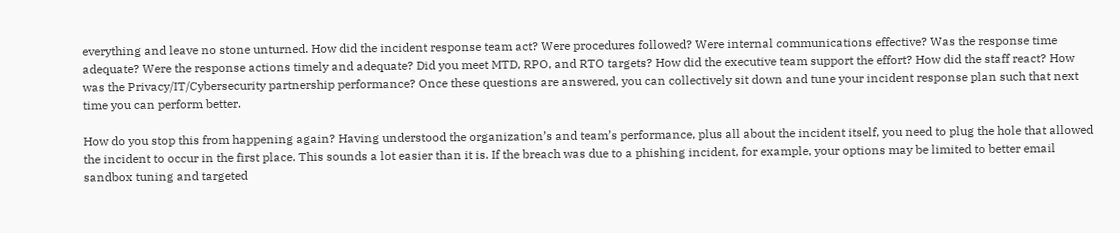everything and leave no stone unturned. How did the incident response team act? Were procedures followed? Were internal communications effective? Was the response time adequate? Were the response actions timely and adequate? Did you meet MTD, RPO, and RTO targets? How did the executive team support the effort? How did the staff react? How was the Privacy/IT/Cybersecurity partnership performance? Once these questions are answered, you can collectively sit down and tune your incident response plan such that next time you can perform better.

How do you stop this from happening again? Having understood the organization’s and team’s performance, plus all about the incident itself, you need to plug the hole that allowed the incident to occur in the first place. This sounds a lot easier than it is. If the breach was due to a phishing incident, for example, your options may be limited to better email sandbox tuning and targeted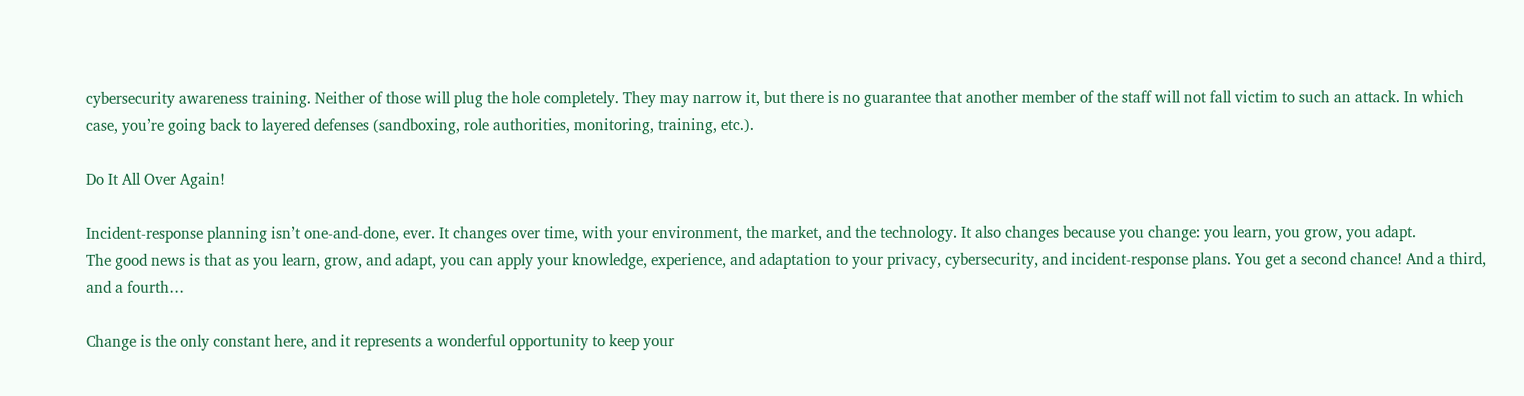cybersecurity awareness training. Neither of those will plug the hole completely. They may narrow it, but there is no guarantee that another member of the staff will not fall victim to such an attack. In which case, you’re going back to layered defenses (sandboxing, role authorities, monitoring, training, etc.).

Do It All Over Again!

Incident-response planning isn’t one-and-done, ever. It changes over time, with your environment, the market, and the technology. It also changes because you change: you learn, you grow, you adapt.
The good news is that as you learn, grow, and adapt, you can apply your knowledge, experience, and adaptation to your privacy, cybersecurity, and incident-response plans. You get a second chance! And a third, and a fourth…

Change is the only constant here, and it represents a wonderful opportunity to keep your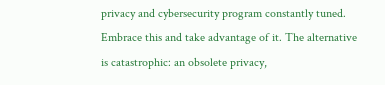privacy and cybersecurity program constantly tuned. Embrace this and take advantage of it. The alternative is catastrophic: an obsolete privacy,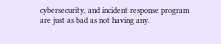cybersecurity, and incident response program are just as bad as not having any.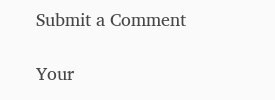Submit a Comment

Your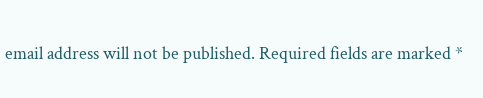email address will not be published. Required fields are marked *